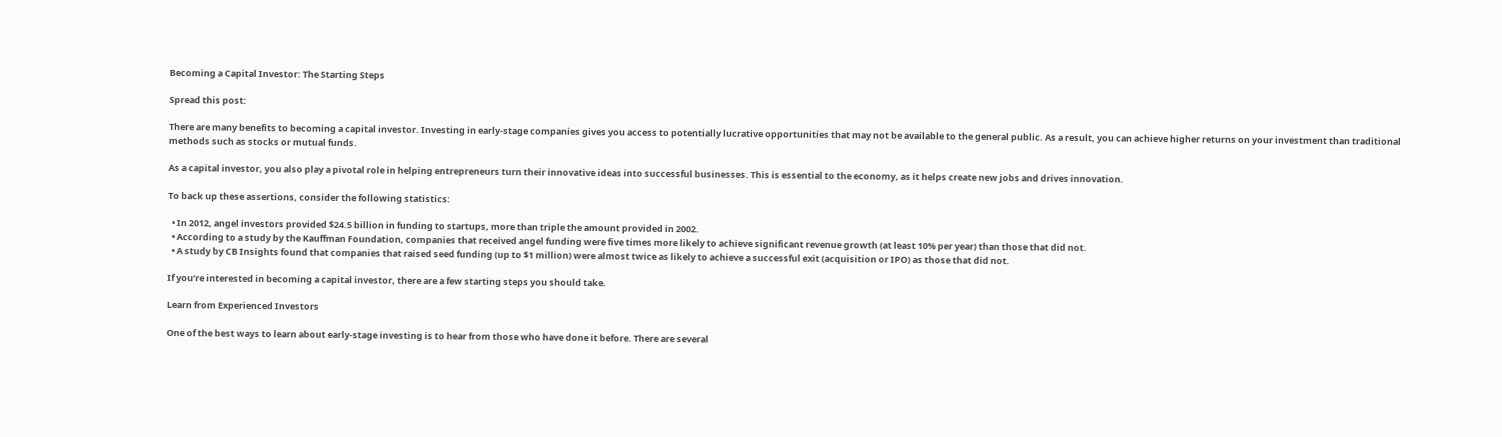Becoming a Capital Investor: The Starting Steps

Spread this post:

There are many benefits to becoming a capital investor. Investing in early-stage companies gives you access to potentially lucrative opportunities that may not be available to the general public. As a result, you can achieve higher returns on your investment than traditional methods such as stocks or mutual funds.

As a capital investor, you also play a pivotal role in helping entrepreneurs turn their innovative ideas into successful businesses. This is essential to the economy, as it helps create new jobs and drives innovation.

To back up these assertions, consider the following statistics:

  • In 2012, angel investors provided $24.5 billion in funding to startups, more than triple the amount provided in 2002.
  • According to a study by the Kauffman Foundation, companies that received angel funding were five times more likely to achieve significant revenue growth (at least 10% per year) than those that did not.
  • A study by CB Insights found that companies that raised seed funding (up to $1 million) were almost twice as likely to achieve a successful exit (acquisition or IPO) as those that did not.

If you’re interested in becoming a capital investor, there are a few starting steps you should take.

Learn from Experienced Investors

One of the best ways to learn about early-stage investing is to hear from those who have done it before. There are several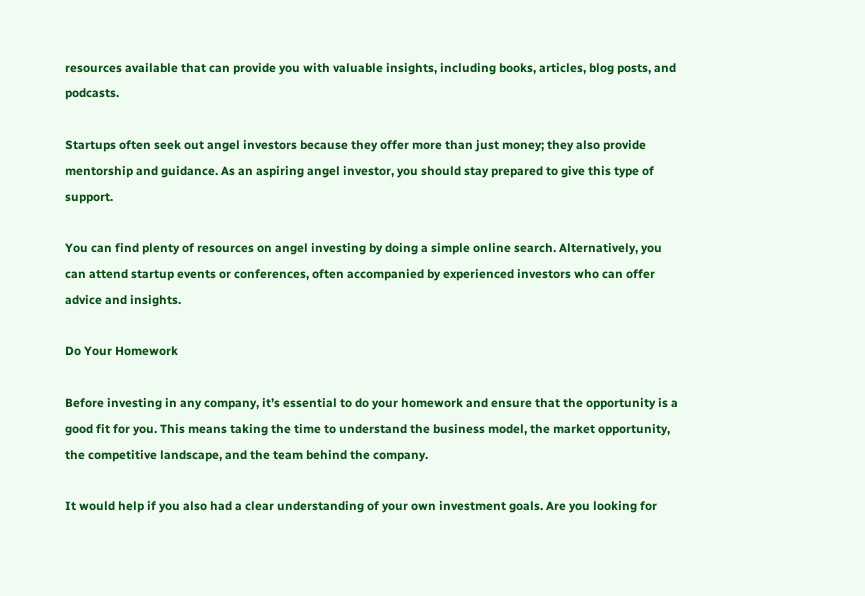resources available that can provide you with valuable insights, including books, articles, blog posts, and podcasts.

Startups often seek out angel investors because they offer more than just money; they also provide mentorship and guidance. As an aspiring angel investor, you should stay prepared to give this type of support.

You can find plenty of resources on angel investing by doing a simple online search. Alternatively, you can attend startup events or conferences, often accompanied by experienced investors who can offer advice and insights.

Do Your Homework

Before investing in any company, it’s essential to do your homework and ensure that the opportunity is a good fit for you. This means taking the time to understand the business model, the market opportunity, the competitive landscape, and the team behind the company.

It would help if you also had a clear understanding of your own investment goals. Are you looking for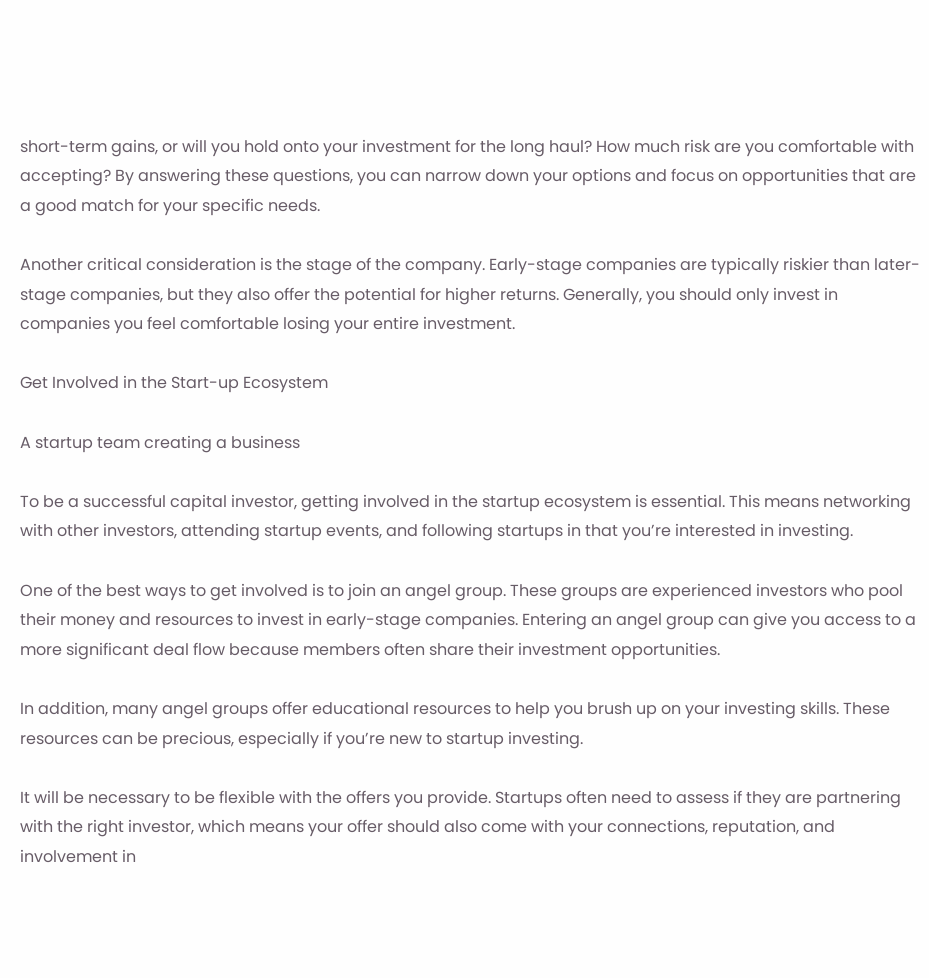short-term gains, or will you hold onto your investment for the long haul? How much risk are you comfortable with accepting? By answering these questions, you can narrow down your options and focus on opportunities that are a good match for your specific needs.

Another critical consideration is the stage of the company. Early-stage companies are typically riskier than later-stage companies, but they also offer the potential for higher returns. Generally, you should only invest in companies you feel comfortable losing your entire investment.

Get Involved in the Start-up Ecosystem

A startup team creating a business

To be a successful capital investor, getting involved in the startup ecosystem is essential. This means networking with other investors, attending startup events, and following startups in that you’re interested in investing.

One of the best ways to get involved is to join an angel group. These groups are experienced investors who pool their money and resources to invest in early-stage companies. Entering an angel group can give you access to a more significant deal flow because members often share their investment opportunities.

In addition, many angel groups offer educational resources to help you brush up on your investing skills. These resources can be precious, especially if you’re new to startup investing.

It will be necessary to be flexible with the offers you provide. Startups often need to assess if they are partnering with the right investor, which means your offer should also come with your connections, reputation, and involvement in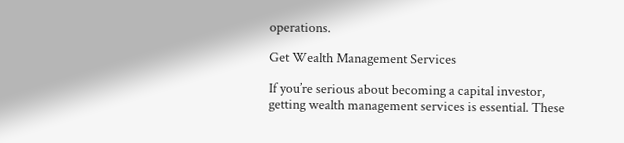operations.

Get Wealth Management Services

If you’re serious about becoming a capital investor, getting wealth management services is essential. These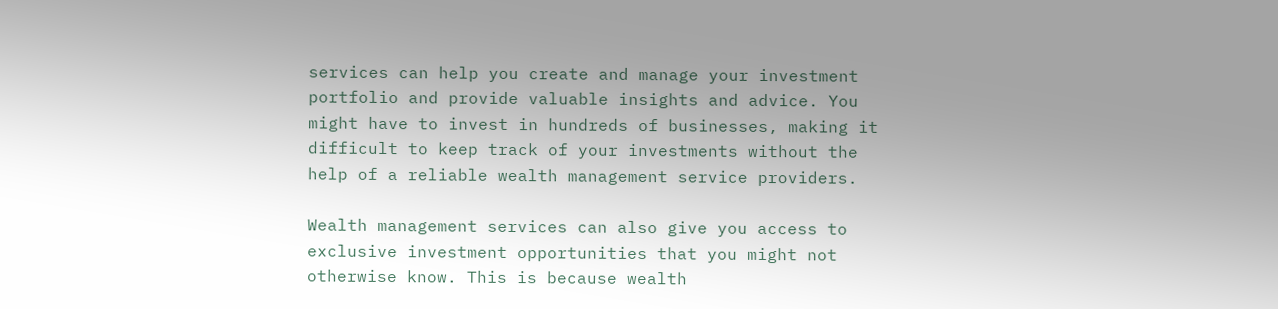services can help you create and manage your investment portfolio and provide valuable insights and advice. You might have to invest in hundreds of businesses, making it difficult to keep track of your investments without the help of a reliable wealth management service providers.

Wealth management services can also give you access to exclusive investment opportunities that you might not otherwise know. This is because wealth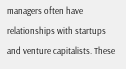managers often have relationships with startups and venture capitalists. These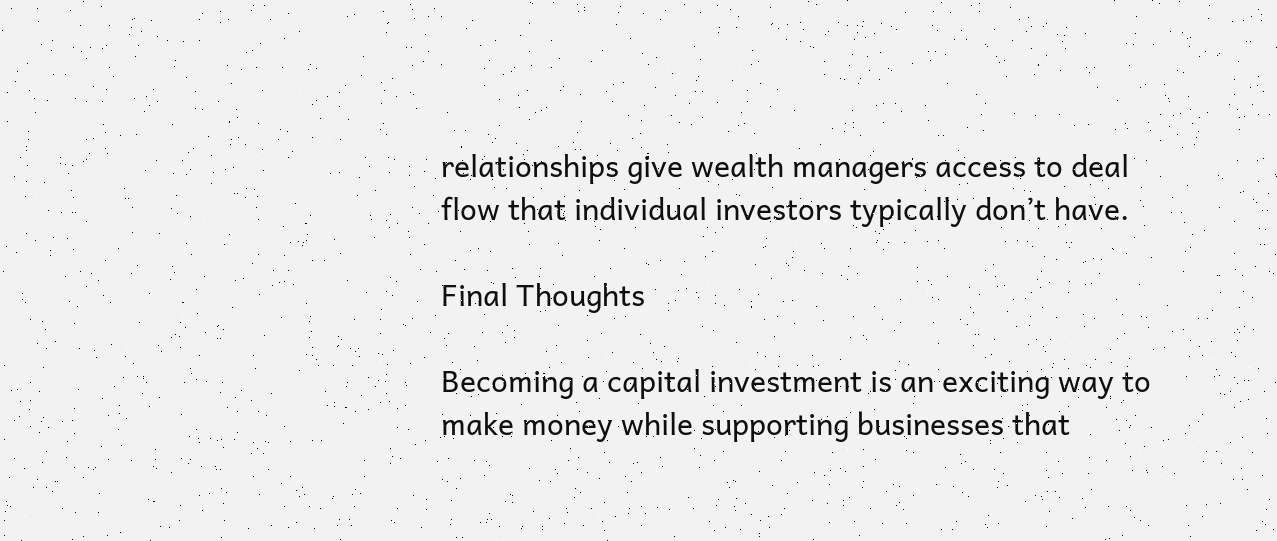relationships give wealth managers access to deal flow that individual investors typically don’t have.

Final Thoughts

Becoming a capital investment is an exciting way to make money while supporting businesses that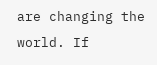are changing the world. If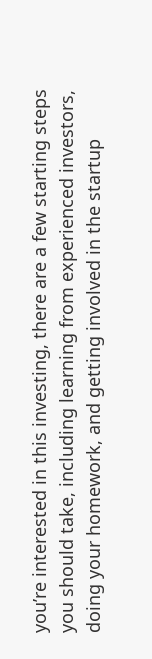you’re interested in this investing, there are a few starting steps you should take, including learning from experienced investors, doing your homework, and getting involved in the startup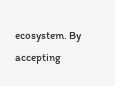ecosystem. By accepting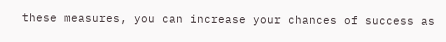these measures, you can increase your chances of success as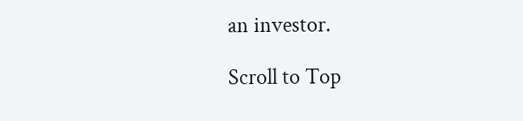an investor.

Scroll to Top